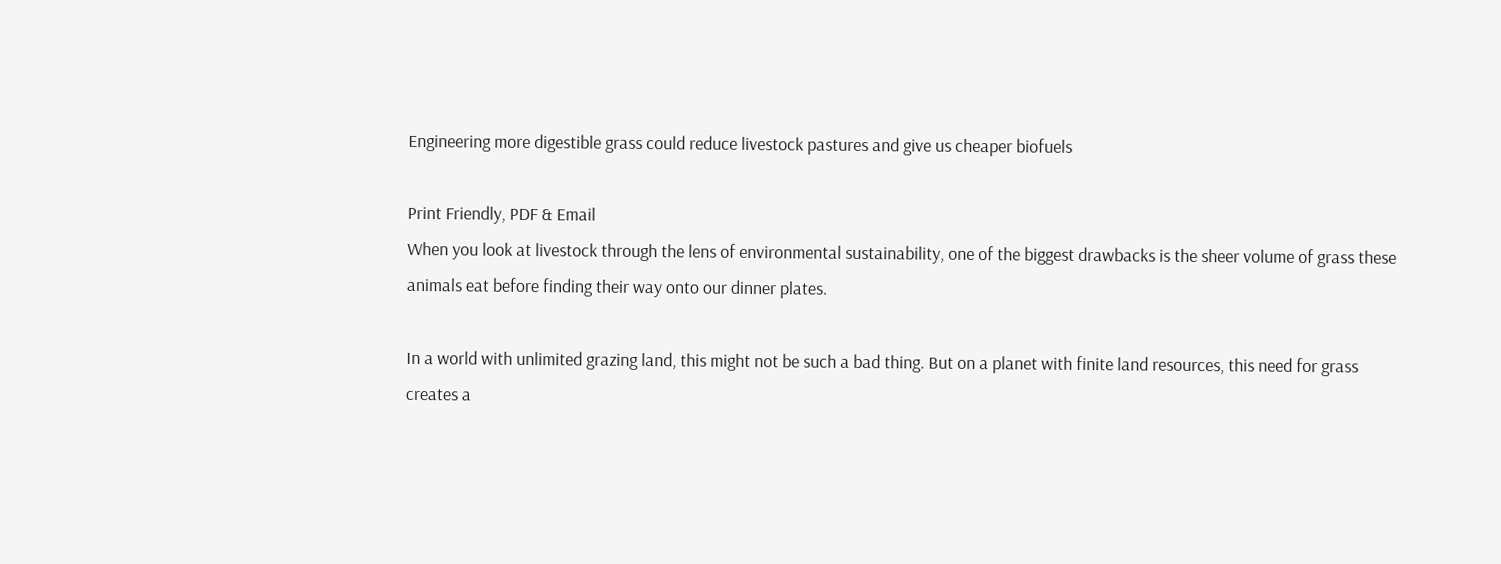Engineering more digestible grass could reduce livestock pastures and give us cheaper biofuels

Print Friendly, PDF & Email
When you look at livestock through the lens of environmental sustainability, one of the biggest drawbacks is the sheer volume of grass these animals eat before finding their way onto our dinner plates.

In a world with unlimited grazing land, this might not be such a bad thing. But on a planet with finite land resources, this need for grass creates a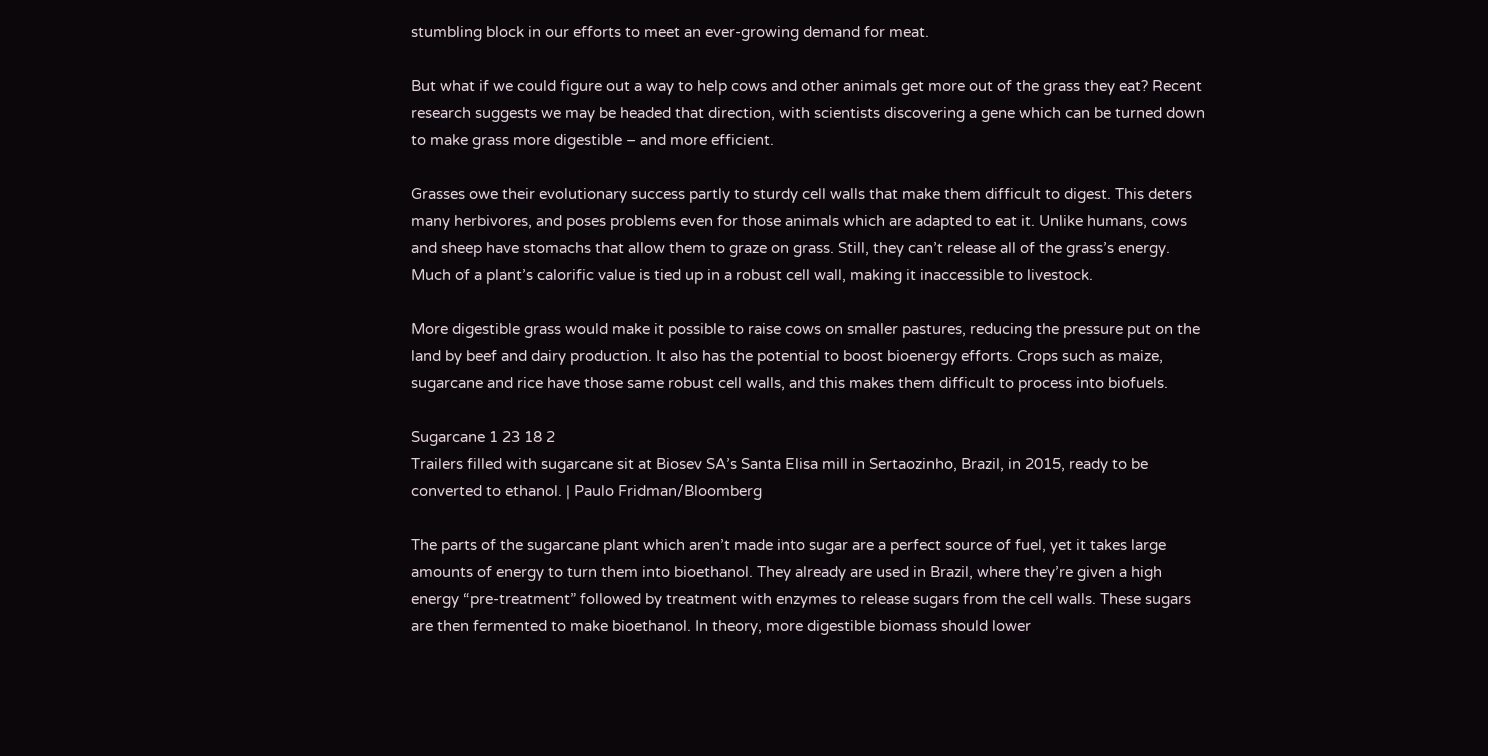stumbling block in our efforts to meet an ever-growing demand for meat.

But what if we could figure out a way to help cows and other animals get more out of the grass they eat? Recent research suggests we may be headed that direction, with scientists discovering a gene which can be turned down to make grass more digestible – and more efficient.

Grasses owe their evolutionary success partly to sturdy cell walls that make them difficult to digest. This deters many herbivores, and poses problems even for those animals which are adapted to eat it. Unlike humans, cows and sheep have stomachs that allow them to graze on grass. Still, they can’t release all of the grass’s energy. Much of a plant’s calorific value is tied up in a robust cell wall, making it inaccessible to livestock.

More digestible grass would make it possible to raise cows on smaller pastures, reducing the pressure put on the land by beef and dairy production. It also has the potential to boost bioenergy efforts. Crops such as maize, sugarcane and rice have those same robust cell walls, and this makes them difficult to process into biofuels.

Sugarcane 1 23 18 2
Trailers filled with sugarcane sit at Biosev SA’s Santa Elisa mill in Sertaozinho, Brazil, in 2015, ready to be converted to ethanol. | Paulo Fridman/Bloomberg

The parts of the sugarcane plant which aren’t made into sugar are a perfect source of fuel, yet it takes large amounts of energy to turn them into bioethanol. They already are used in Brazil, where they’re given a high energy “pre-treatment” followed by treatment with enzymes to release sugars from the cell walls. These sugars are then fermented to make bioethanol. In theory, more digestible biomass should lower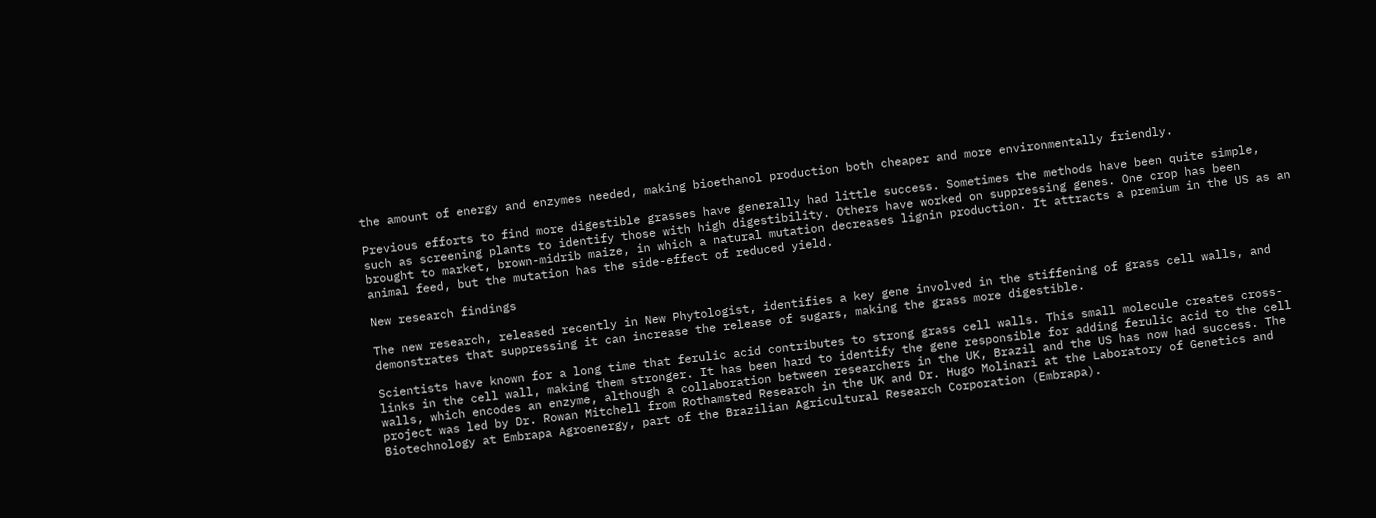the amount of energy and enzymes needed, making bioethanol production both cheaper and more environmentally friendly.

Previous efforts to find more digestible grasses have generally had little success. Sometimes the methods have been quite simple, such as screening plants to identify those with high digestibility. Others have worked on suppressing genes. One crop has been brought to market, brown-midrib maize, in which a natural mutation decreases lignin production. It attracts a premium in the US as an animal feed, but the mutation has the side-effect of reduced yield.

New research findings

The new research, released recently in New Phytologist, identifies a key gene involved in the stiffening of grass cell walls, and demonstrates that suppressing it can increase the release of sugars, making the grass more digestible.

Scientists have known for a long time that ferulic acid contributes to strong grass cell walls. This small molecule creates cross-links in the cell wall, making them stronger. It has been hard to identify the gene responsible for adding ferulic acid to the cell walls, which encodes an enzyme, although a collaboration between researchers in the UK, Brazil and the US has now had success. The project was led by Dr. Rowan Mitchell from Rothamsted Research in the UK and Dr. Hugo Molinari at the Laboratory of Genetics and Biotechnology at Embrapa Agroenergy, part of the Brazilian Agricultural Research Corporation (Embrapa).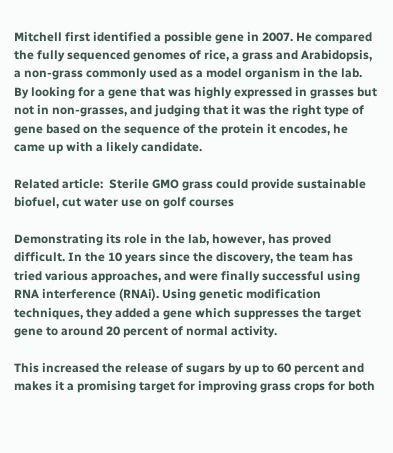Mitchell first identified a possible gene in 2007. He compared the fully sequenced genomes of rice, a grass and Arabidopsis, a non-grass commonly used as a model organism in the lab. By looking for a gene that was highly expressed in grasses but not in non-grasses, and judging that it was the right type of gene based on the sequence of the protein it encodes, he came up with a likely candidate.

Related article:  Sterile GMO grass could provide sustainable biofuel, cut water use on golf courses

Demonstrating its role in the lab, however, has proved difficult. In the 10 years since the discovery, the team has tried various approaches, and were finally successful using RNA interference (RNAi). Using genetic modification techniques, they added a gene which suppresses the target gene to around 20 percent of normal activity.

This increased the release of sugars by up to 60 percent and makes it a promising target for improving grass crops for both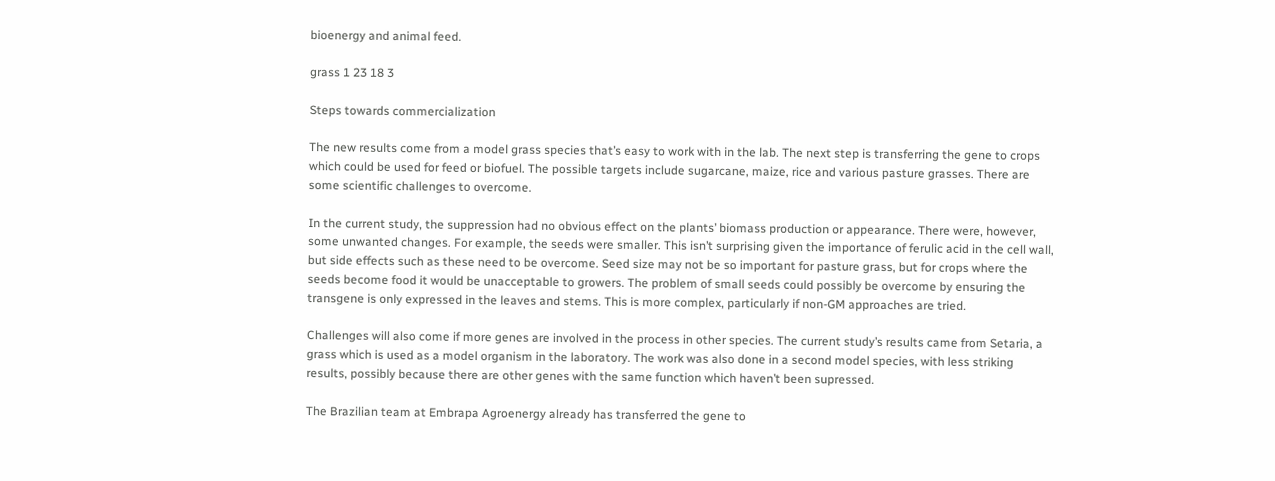bioenergy and animal feed.

grass 1 23 18 3

Steps towards commercialization

The new results come from a model grass species that’s easy to work with in the lab. The next step is transferring the gene to crops which could be used for feed or biofuel. The possible targets include sugarcane, maize, rice and various pasture grasses. There are some scientific challenges to overcome.

In the current study, the suppression had no obvious effect on the plants’ biomass production or appearance. There were, however, some unwanted changes. For example, the seeds were smaller. This isn’t surprising given the importance of ferulic acid in the cell wall, but side effects such as these need to be overcome. Seed size may not be so important for pasture grass, but for crops where the seeds become food it would be unacceptable to growers. The problem of small seeds could possibly be overcome by ensuring the transgene is only expressed in the leaves and stems. This is more complex, particularly if non-GM approaches are tried.

Challenges will also come if more genes are involved in the process in other species. The current study’s results came from Setaria, a grass which is used as a model organism in the laboratory. The work was also done in a second model species, with less striking results, possibly because there are other genes with the same function which haven’t been supressed.

The Brazilian team at Embrapa Agroenergy already has transferred the gene to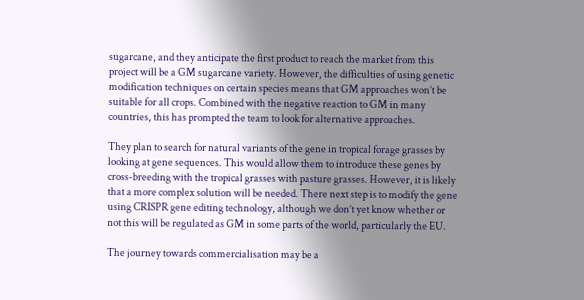sugarcane, and they anticipate the first product to reach the market from this project will be a GM sugarcane variety. However, the difficulties of using genetic modification techniques on certain species means that GM approaches won’t be suitable for all crops. Combined with the negative reaction to GM in many countries, this has prompted the team to look for alternative approaches.

They plan to search for natural variants of the gene in tropical forage grasses by looking at gene sequences. This would allow them to introduce these genes by cross-breeding with the tropical grasses with pasture grasses. However, it is likely that a more complex solution will be needed. There next step is to modify the gene using CRISPR gene editing technology, although we don’t yet know whether or not this will be regulated as GM in some parts of the world, particularly the EU.

The journey towards commercialisation may be a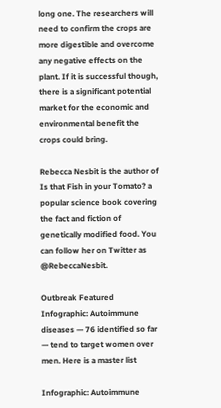long one. The researchers will need to confirm the crops are more digestible and overcome any negative effects on the plant. If it is successful though, there is a significant potential market for the economic and environmental benefit the crops could bring.

Rebecca Nesbit is the author of Is that Fish in your Tomato? a popular science book covering the fact and fiction of genetically modified food. You can follow her on Twitter as @RebeccaNesbit.

Outbreak Featured
Infographic: Autoimmune diseases — 76 identified so far — tend to target women over men. Here is a master list

Infographic: Autoimmune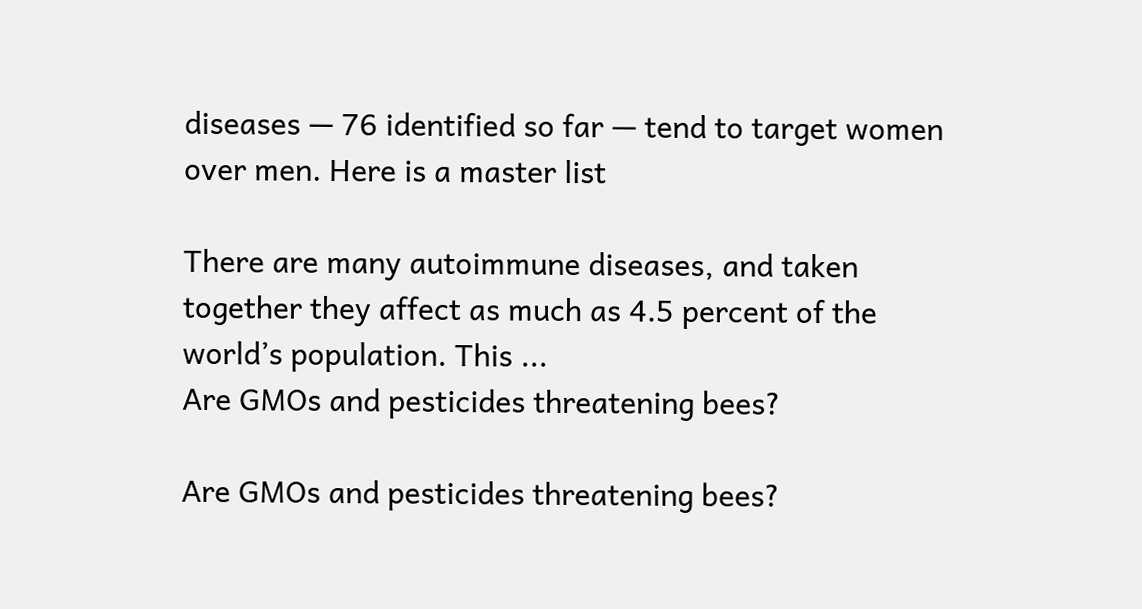diseases — 76 identified so far — tend to target women over men. Here is a master list

There are many autoimmune diseases, and taken together they affect as much as 4.5 percent of the world’s population. This ...
Are GMOs and pesticides threatening bees?

Are GMOs and pesticides threatening bees?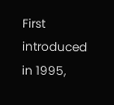First introduced in 1995,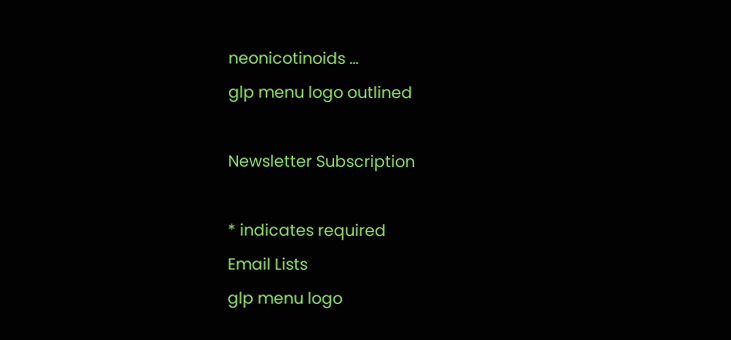neonicotinoids ...
glp menu logo outlined

Newsletter Subscription

* indicates required
Email Lists
glp menu logo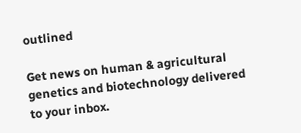outlined

Get news on human & agricultural genetics and biotechnology delivered to your inbox.